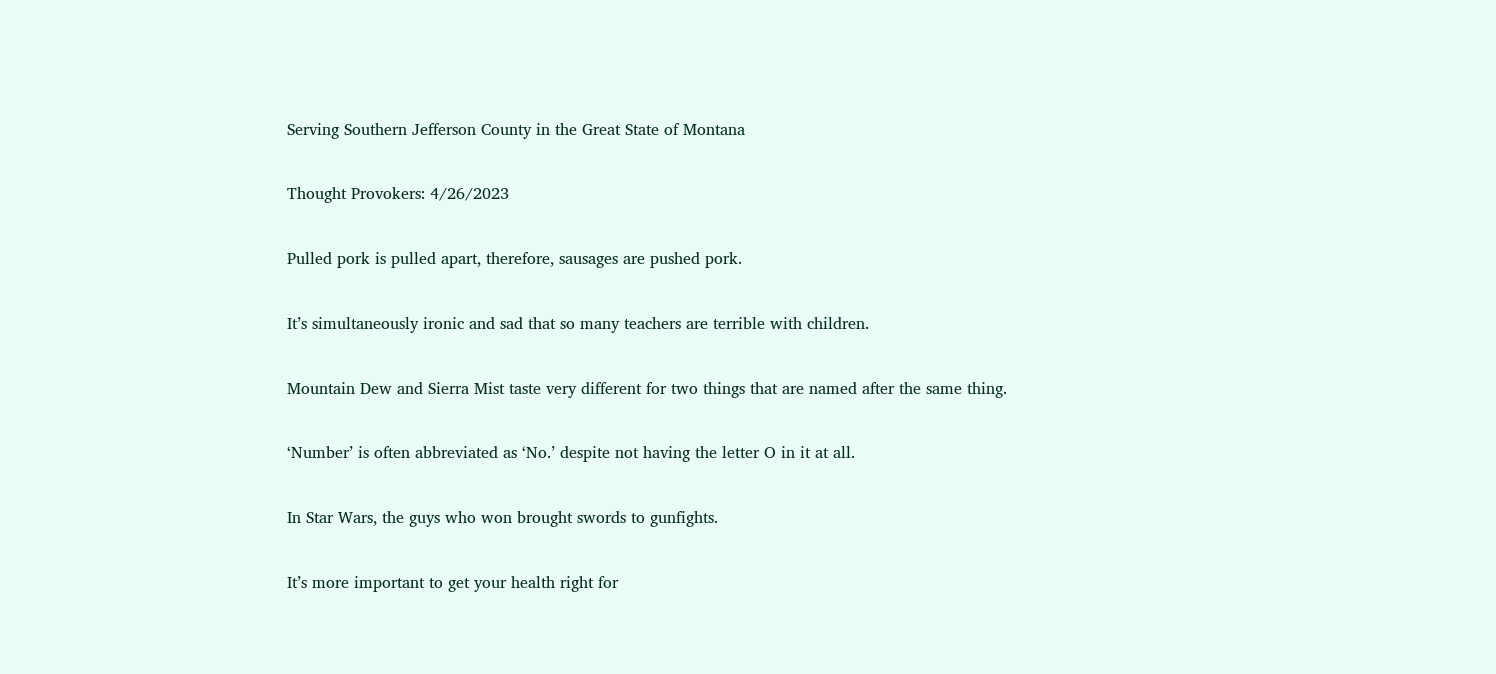Serving Southern Jefferson County in the Great State of Montana

Thought Provokers: 4/26/2023

Pulled pork is pulled apart, therefore, sausages are pushed pork.

It’s simultaneously ironic and sad that so many teachers are terrible with children.

Mountain Dew and Sierra Mist taste very different for two things that are named after the same thing.

‘Number’ is often abbreviated as ‘No.’ despite not having the letter O in it at all.

In Star Wars, the guys who won brought swords to gunfights.

It’s more important to get your health right for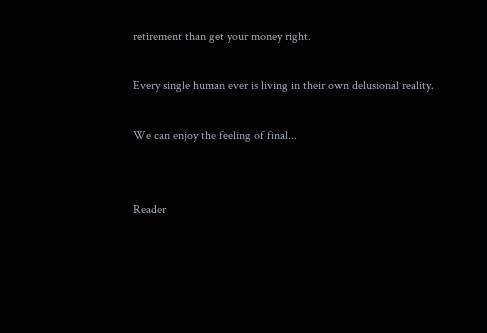retirement than get your money right.

Every single human ever is living in their own delusional reality.

We can enjoy the feeling of final...


Reader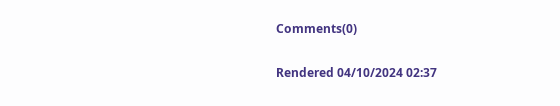Comments(0)

Rendered 04/10/2024 02:37